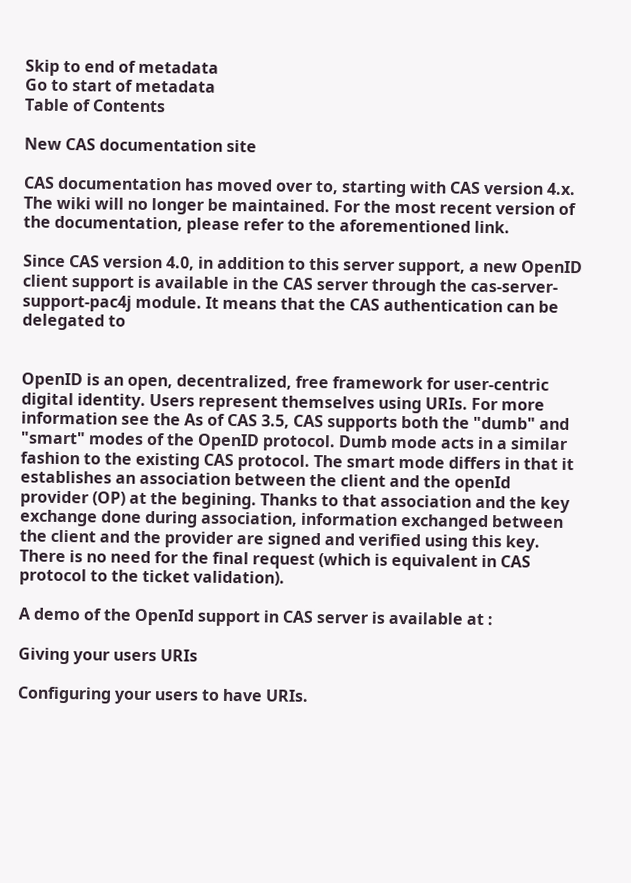Skip to end of metadata
Go to start of metadata
Table of Contents

New CAS documentation site

CAS documentation has moved over to, starting with CAS version 4.x. The wiki will no longer be maintained. For the most recent version of the documentation, please refer to the aforementioned link.

Since CAS version 4.0, in addition to this server support, a new OpenID client support is available in the CAS server through the cas-server-support-pac4j module. It means that the CAS authentication can be delegated to


OpenID is an open, decentralized, free framework for user-centric digital identity. Users represent themselves using URIs. For more information see the As of CAS 3.5, CAS supports both the "dumb" and "smart" modes of the OpenID protocol. Dumb mode acts in a similar fashion to the existing CAS protocol. The smart mode differs in that it establishes an association between the client and the openId provider (OP) at the begining. Thanks to that association and the key exchange done during association, information exchanged between the client and the provider are signed and verified using this key. There is no need for the final request (which is equivalent in CAS protocol to the ticket validation).

A demo of the OpenId support in CAS server is available at :

Giving your users URIs

Configuring your users to have URIs.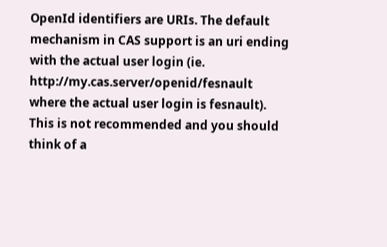OpenId identifiers are URIs. The default mechanism in CAS support is an uri ending with the actual user login (ie. http://my.cas.server/openid/fesnault where the actual user login is fesnault). This is not recommended and you should think of a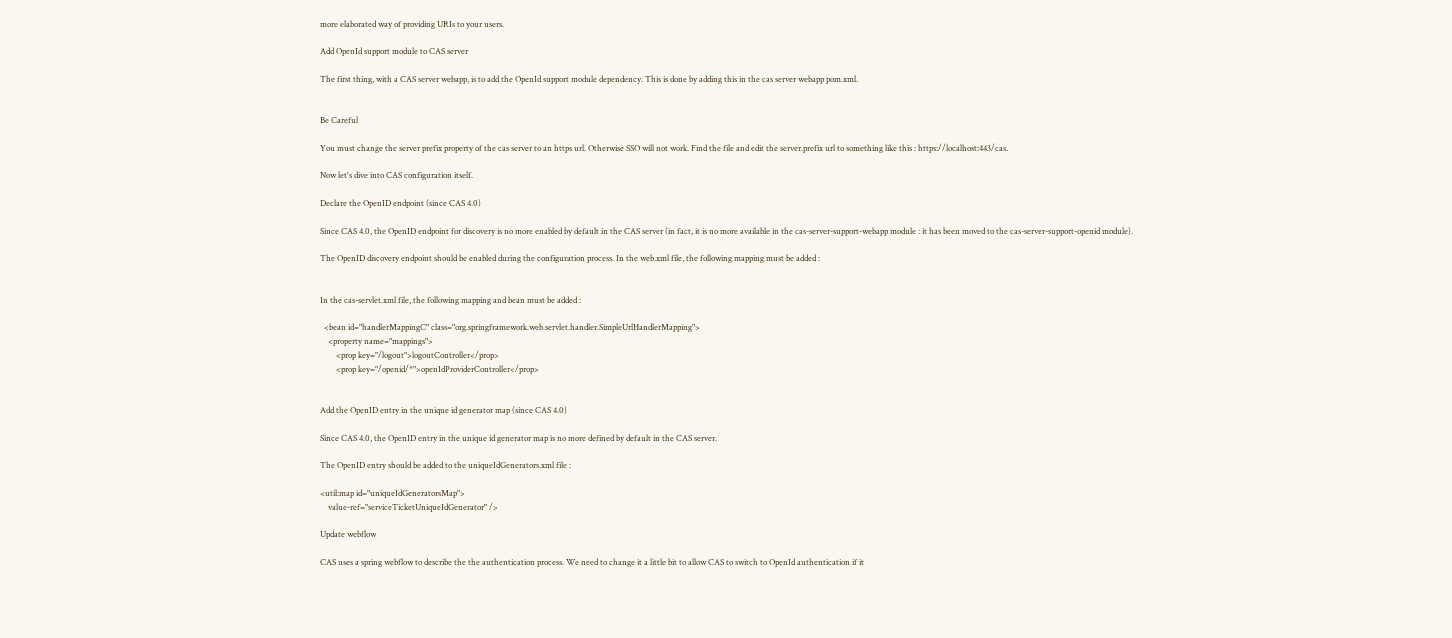more elaborated way of providing URIs to your users.

Add OpenId support module to CAS server

The first thing, with a CAS server webapp, is to add the OpenId support module dependency. This is done by adding this in the cas server webapp pom.xml.


Be Careful

You must change the server prefix property of the cas server to an https url. Otherwise SSO will not work. Find the file and edit the server.prefix url to something like this : https://localhost:443/cas.

Now let's dive into CAS configuration itself.

Declare the OpenID endpoint (since CAS 4.0)

Since CAS 4.0, the OpenID endpoint for discovery is no more enabled by default in the CAS server (in fact, it is no more available in the cas-server-support-webapp module : it has been moved to the cas-server-support-openid module).

The OpenID discovery endpoint should be enabled during the configuration process. In the web.xml file, the following mapping must be added :


In the cas-servlet.xml file, the following mapping and bean must be added :

  <bean id="handlerMappingC" class="org.springframework.web.servlet.handler.SimpleUrlHandlerMapping">
    <property name="mappings">
        <prop key="/logout">logoutController</prop>
        <prop key="/openid/*">openIdProviderController</prop>


Add the OpenID entry in the unique id generator map (since CAS 4.0)

Since CAS 4.0, the OpenID entry in the unique id generator map is no more defined by default in the CAS server.

The OpenID entry should be added to the uniqueIdGenerators.xml file :

<util:map id="uniqueIdGeneratorsMap">
    value-ref="serviceTicketUniqueIdGenerator" />

Update webflow

CAS uses a spring webflow to describe the the authentication process. We need to change it a little bit to allow CAS to switch to OpenId authentication if it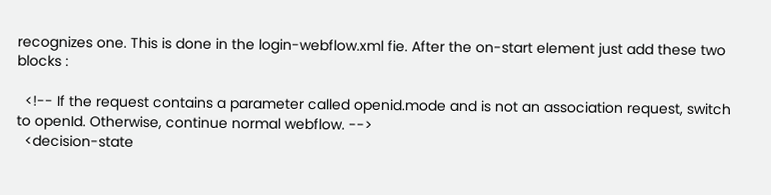recognizes one. This is done in the login-webflow.xml fie. After the on-start element just add these two blocks :

  <!-- If the request contains a parameter called openid.mode and is not an association request, switch to openId. Otherwise, continue normal webflow. -->
  <decision-state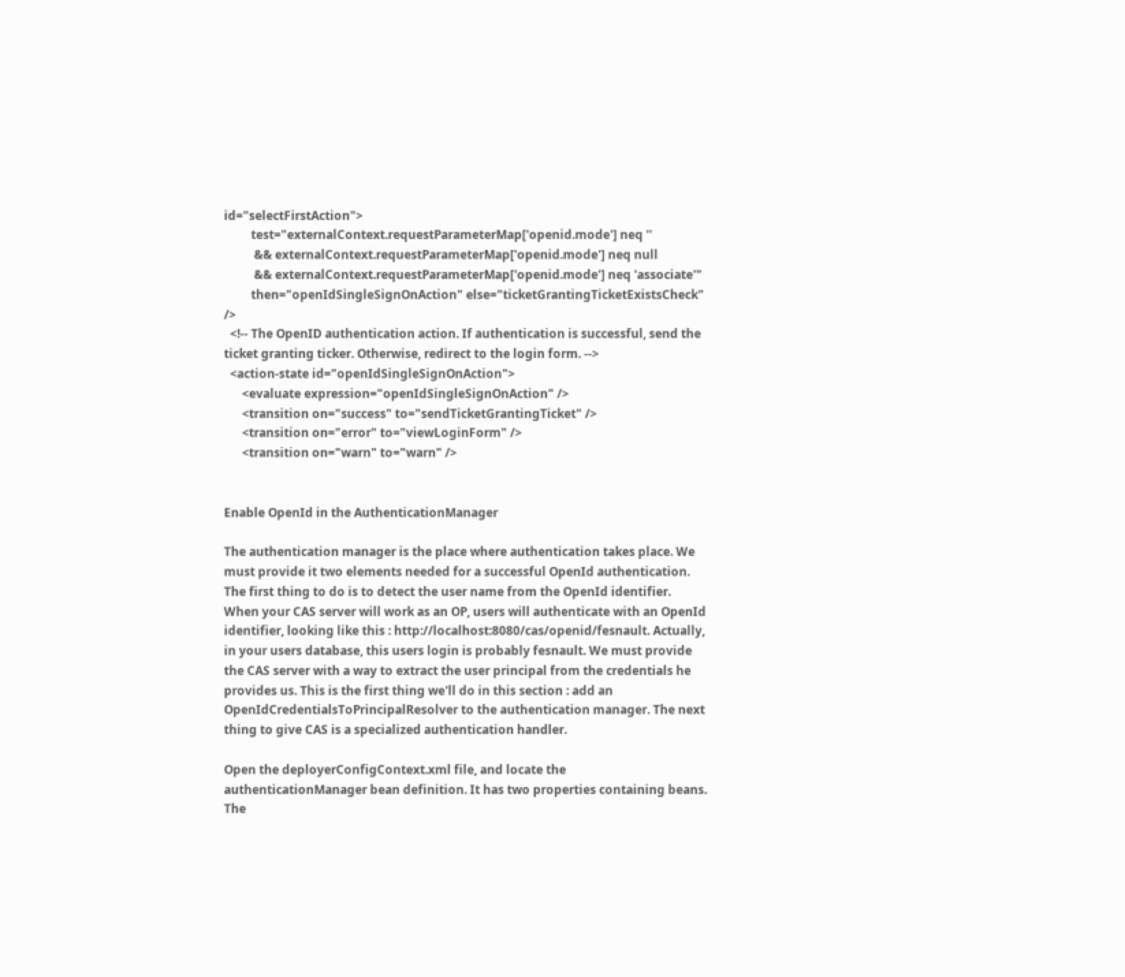id="selectFirstAction">
         test="externalContext.requestParameterMap['openid.mode'] neq ''
          && externalContext.requestParameterMap['openid.mode'] neq null
          && externalContext.requestParameterMap['openid.mode'] neq 'associate'"
         then="openIdSingleSignOnAction" else="ticketGrantingTicketExistsCheck" />
  <!-- The OpenID authentication action. If authentication is successful, send the ticket granting ticker. Otherwise, redirect to the login form. -->
  <action-state id="openIdSingleSignOnAction">
      <evaluate expression="openIdSingleSignOnAction" />
      <transition on="success" to="sendTicketGrantingTicket" />
      <transition on="error" to="viewLoginForm" />
      <transition on="warn" to="warn" />


Enable OpenId in the AuthenticationManager

The authentication manager is the place where authentication takes place. We must provide it two elements needed for a successful OpenId authentication. The first thing to do is to detect the user name from the OpenId identifier. When your CAS server will work as an OP, users will authenticate with an OpenId identifier, looking like this : http://localhost:8080/cas/openid/fesnault. Actually, in your users database, this users login is probably fesnault. We must provide the CAS server with a way to extract the user principal from the credentials he provides us. This is the first thing we'll do in this section : add an OpenIdCredentialsToPrincipalResolver to the authentication manager. The next thing to give CAS is a specialized authentication handler.

Open the deployerConfigContext.xml file, and locate the authenticationManager bean definition. It has two properties containing beans. The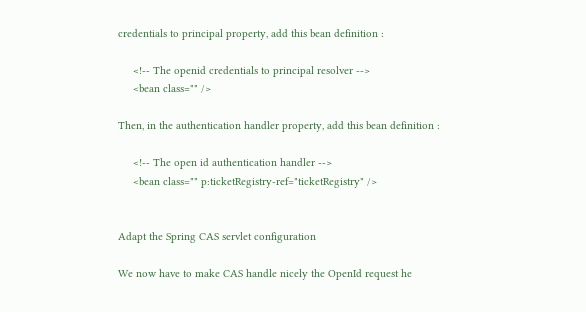credentials to principal property, add this bean definition :

     <!-- The openid credentials to principal resolver -->
     <bean class="" />

Then, in the authentication handler property, add this bean definition :

     <!-- The open id authentication handler -->
     <bean class="" p:ticketRegistry-ref="ticketRegistry" />


Adapt the Spring CAS servlet configuration

We now have to make CAS handle nicely the OpenId request he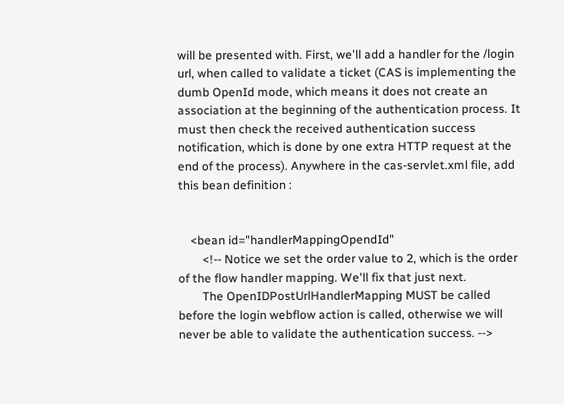will be presented with. First, we'll add a handler for the /login url, when called to validate a ticket (CAS is implementing the dumb OpenId mode, which means it does not create an association at the beginning of the authentication process. It must then check the received authentication success notification, which is done by one extra HTTP request at the end of the process). Anywhere in the cas-servlet.xml file, add this bean definition :


    <bean id="handlerMappingOpendId"
        <!-- Notice we set the order value to 2, which is the order of the flow handler mapping. We'll fix that just next.
        The OpenIDPostUrlHandlerMapping MUST be called before the login webflow action is called, otherwise we will never be able to validate the authentication success. -->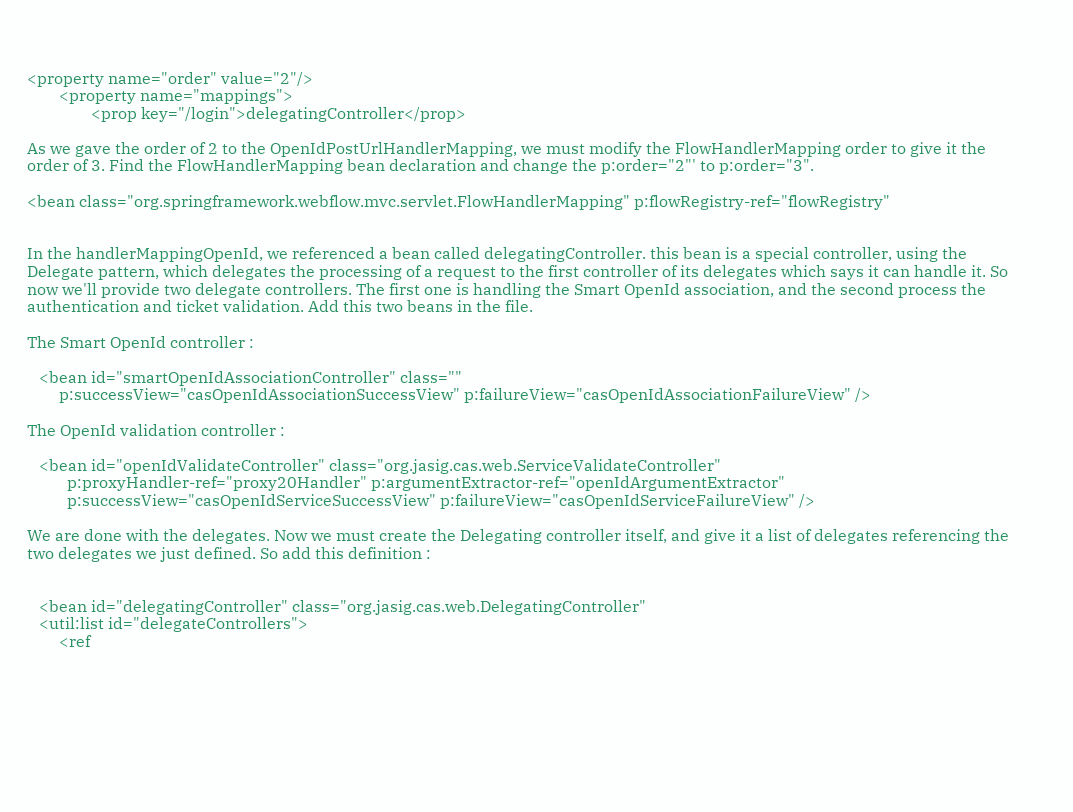<property name="order" value="2"/>
        <property name="mappings">
                <prop key="/login">delegatingController</prop>

As we gave the order of 2 to the OpenIdPostUrlHandlerMapping, we must modify the FlowHandlerMapping order to give it the order of 3. Find the FlowHandlerMapping bean declaration and change the p:order="2"' to p:order="3".

<bean class="org.springframework.webflow.mvc.servlet.FlowHandlerMapping" p:flowRegistry-ref="flowRegistry"


In the handlerMappingOpenId, we referenced a bean called delegatingController. this bean is a special controller, using the Delegate pattern, which delegates the processing of a request to the first controller of its delegates which says it can handle it. So now we'll provide two delegate controllers. The first one is handling the Smart OpenId association, and the second process the authentication and ticket validation. Add this two beans in the file.

The Smart OpenId controller :

   <bean id="smartOpenIdAssociationController" class=""
        p:successView="casOpenIdAssociationSuccessView" p:failureView="casOpenIdAssociationFailureView" />

The OpenId validation controller :

   <bean id="openIdValidateController" class="org.jasig.cas.web.ServiceValidateController"
          p:proxyHandler-ref="proxy20Handler" p:argumentExtractor-ref="openIdArgumentExtractor"
          p:successView="casOpenIdServiceSuccessView" p:failureView="casOpenIdServiceFailureView" />

We are done with the delegates. Now we must create the Delegating controller itself, and give it a list of delegates referencing the two delegates we just defined. So add this definition :


   <bean id="delegatingController" class="org.jasig.cas.web.DelegatingController"
   <util:list id="delegateControllers">
        <ref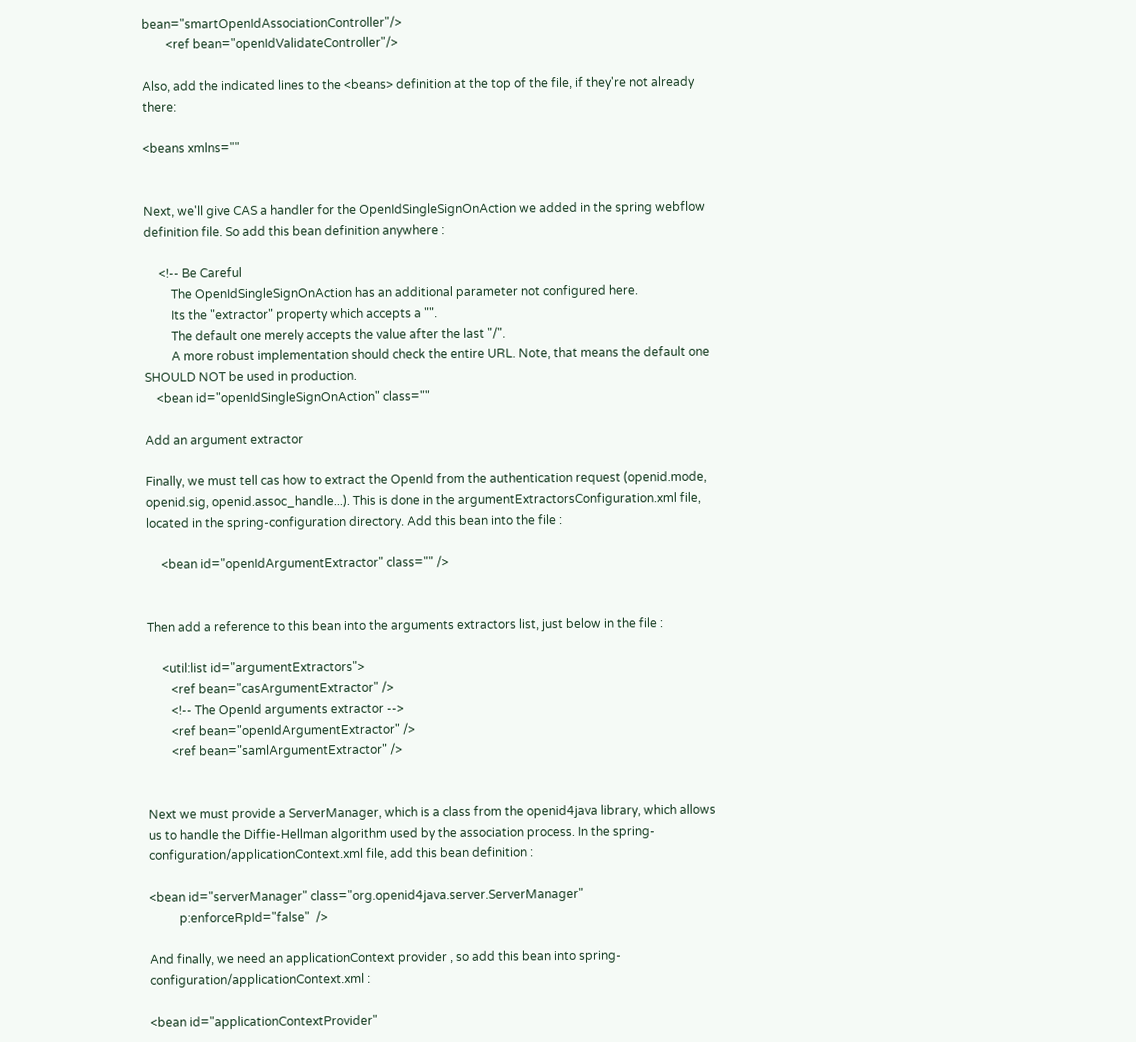bean="smartOpenIdAssociationController"/>
        <ref bean="openIdValidateController"/>

Also, add the indicated lines to the <beans> definition at the top of the file, if they're not already there:

<beans xmlns=""


Next, we'll give CAS a handler for the OpenIdSingleSignOnAction we added in the spring webflow definition file. So add this bean definition anywhere :

     <!-- Be Careful
         The OpenIdSingleSignOnAction has an additional parameter not configured here.
         Its the "extractor" property which accepts a "".
         The default one merely accepts the value after the last "/".
         A more robust implementation should check the entire URL. Note, that means the default one SHOULD NOT be used in production.
    <bean id="openIdSingleSignOnAction" class=""

Add an argument extractor

Finally, we must tell cas how to extract the OpenId from the authentication request (openid.mode, openid.sig, openid.assoc_handle...). This is done in the argumentExtractorsConfiguration.xml file, located in the spring-configuration directory. Add this bean into the file :

     <bean id="openIdArgumentExtractor" class="" />


Then add a reference to this bean into the arguments extractors list, just below in the file :

     <util:list id="argumentExtractors">
        <ref bean="casArgumentExtractor" />
        <!-- The OpenId arguments extractor -->
        <ref bean="openIdArgumentExtractor" />
        <ref bean="samlArgumentExtractor" />


Next we must provide a ServerManager, which is a class from the openid4java library, which allows us to handle the Diffie-Hellman algorithm used by the association process. In the spring-configuration/applicationContext.xml file, add this bean definition :

<bean id="serverManager" class="org.openid4java.server.ServerManager"
          p:enforceRpId="false"  />

And finally, we need an applicationContext provider , so add this bean into spring-configuration/applicationContext.xml :

<bean id="applicationContextProvider"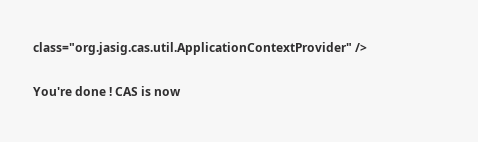class="org.jasig.cas.util.ApplicationContextProvider" />

You're done ! CAS is now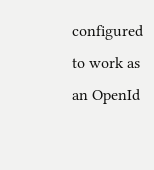configured to work as an OpenId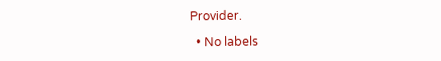Provider.

  • No labels